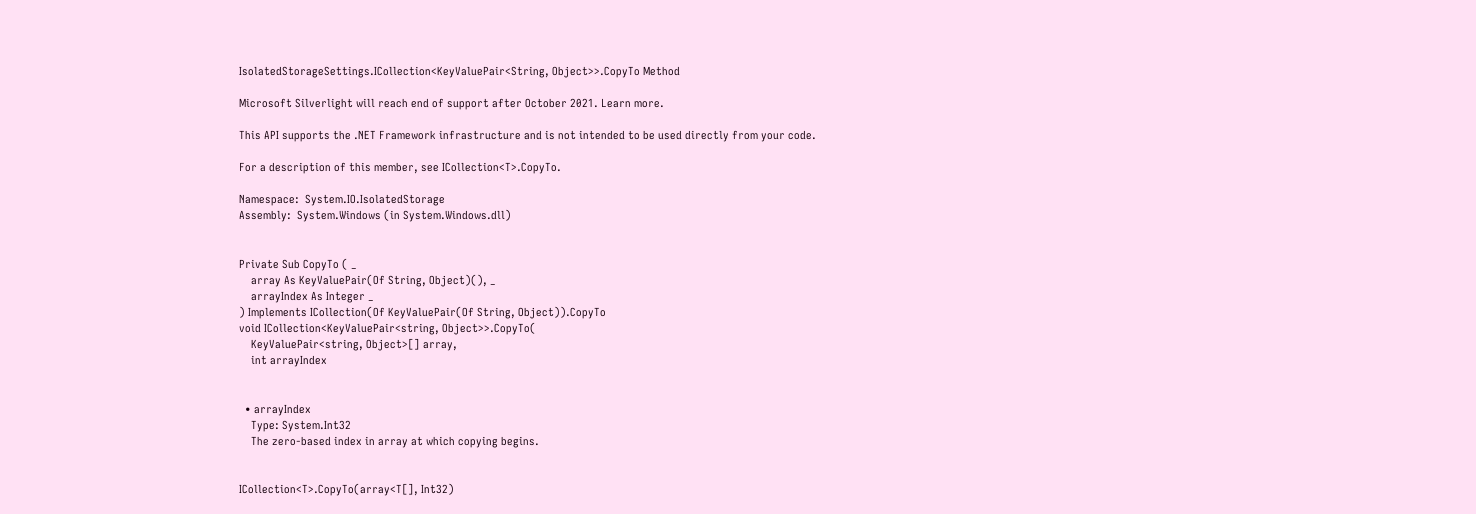IsolatedStorageSettings.ICollection<KeyValuePair<String, Object>>.CopyTo Method

Microsoft Silverlight will reach end of support after October 2021. Learn more.

This API supports the .NET Framework infrastructure and is not intended to be used directly from your code.

For a description of this member, see ICollection<T>.CopyTo.

Namespace:  System.IO.IsolatedStorage
Assembly:  System.Windows (in System.Windows.dll)


Private Sub CopyTo ( _
    array As KeyValuePair(Of String, Object)(), _
    arrayIndex As Integer _
) Implements ICollection(Of KeyValuePair(Of String, Object)).CopyTo
void ICollection<KeyValuePair<string, Object>>.CopyTo(
    KeyValuePair<string, Object>[] array,
    int arrayIndex


  • arrayIndex
    Type: System.Int32
    The zero-based index in array at which copying begins.


ICollection<T>.CopyTo(array<T[], Int32)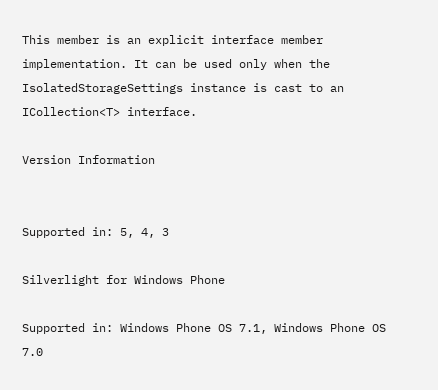This member is an explicit interface member implementation. It can be used only when the IsolatedStorageSettings instance is cast to an ICollection<T> interface.

Version Information


Supported in: 5, 4, 3

Silverlight for Windows Phone

Supported in: Windows Phone OS 7.1, Windows Phone OS 7.0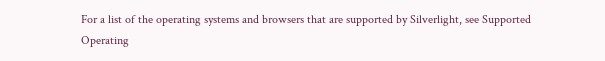For a list of the operating systems and browsers that are supported by Silverlight, see Supported Operating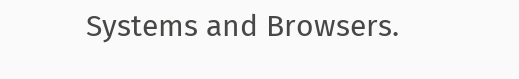Systems and Browsers.